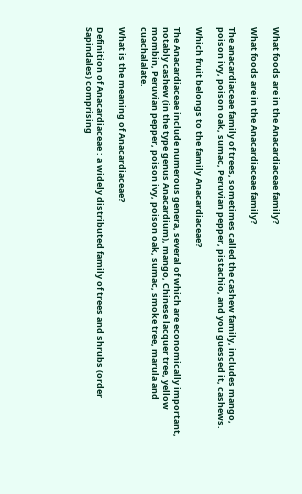What foods are in the Anacardiaceae family?

What foods are in the Anacardiaceae family?

The anacardiaceae family of trees, sometimes called the cashew family, includes mango, poison ivy, poison oak, sumac, Peruvian pepper, pistachio, and you guessed it, cashews.

Which fruit belongs to the family Anacardiaceae?

The Anacardiaceae include numerous genera, several of which are economically important, notably cashew (in the type genus Anacardium), mango, Chinese lacquer tree, yellow mombin, Peruvian pepper, poison ivy, poison oak, sumac, smoke tree, marula and cuachalalate.

What is the meaning of Anacardiaceae?

Definition of Anacardiaceae : a widely distributed family of trees and shrubs (order Sapindales) comprising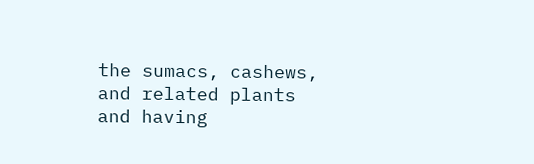the sumacs, cashews, and related plants and having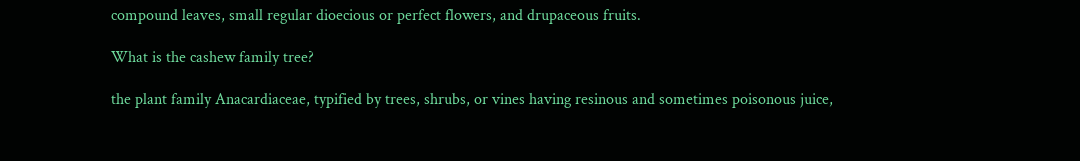compound leaves, small regular dioecious or perfect flowers, and drupaceous fruits.

What is the cashew family tree?

the plant family Anacardiaceae, typified by trees, shrubs, or vines having resinous and sometimes poisonous juice,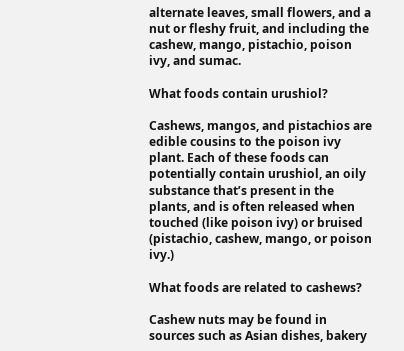alternate leaves, small flowers, and a nut or fleshy fruit, and including the cashew, mango, pistachio, poison ivy, and sumac.

What foods contain urushiol?

Cashews, mangos, and pistachios are edible cousins to the poison ivy plant. Each of these foods can potentially contain urushiol, an oily substance that’s present in the plants, and is often released when touched (like poison ivy) or bruised (pistachio, cashew, mango, or poison ivy.)

What foods are related to cashews?

Cashew nuts may be found in sources such as Asian dishes, bakery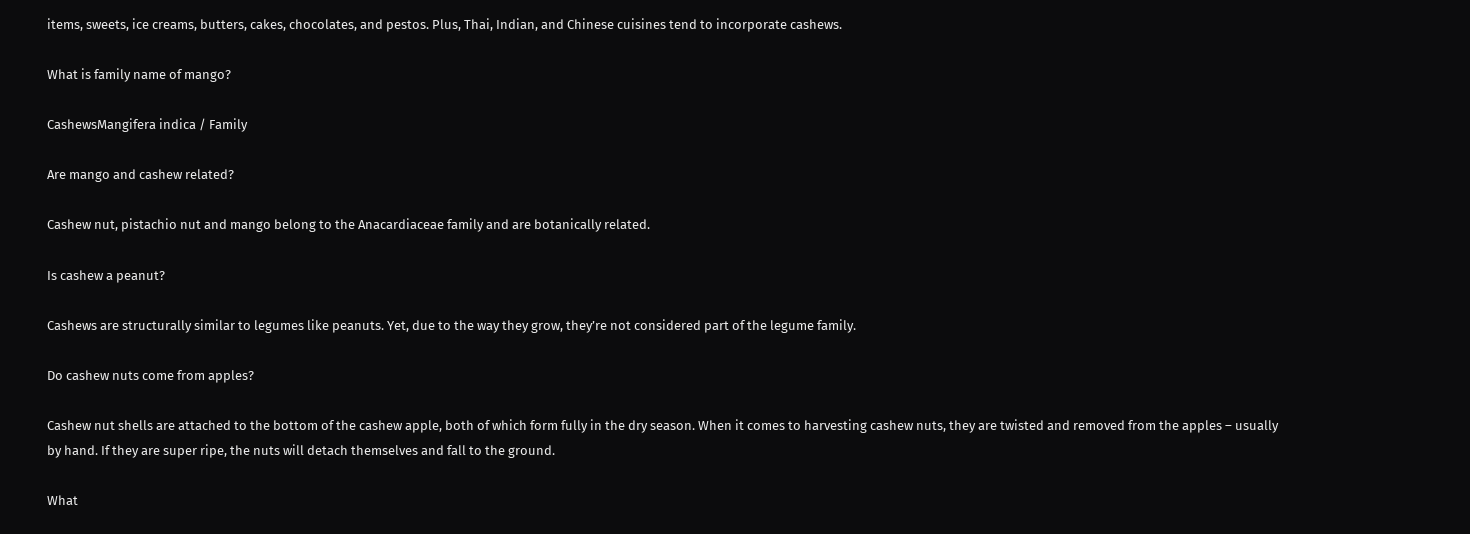items, sweets, ice creams, butters, cakes, chocolates, and pestos. Plus, Thai, Indian, and Chinese cuisines tend to incorporate cashews.

What is family name of mango?

CashewsMangifera indica / Family

Are mango and cashew related?

Cashew nut, pistachio nut and mango belong to the Anacardiaceae family and are botanically related.

Is cashew a peanut?

Cashews are structurally similar to legumes like peanuts. Yet, due to the way they grow, they’re not considered part of the legume family.

Do cashew nuts come from apples?

Cashew nut shells are attached to the bottom of the cashew apple, both of which form fully in the dry season. When it comes to harvesting cashew nuts, they are twisted and removed from the apples – usually by hand. If they are super ripe, the nuts will detach themselves and fall to the ground.

What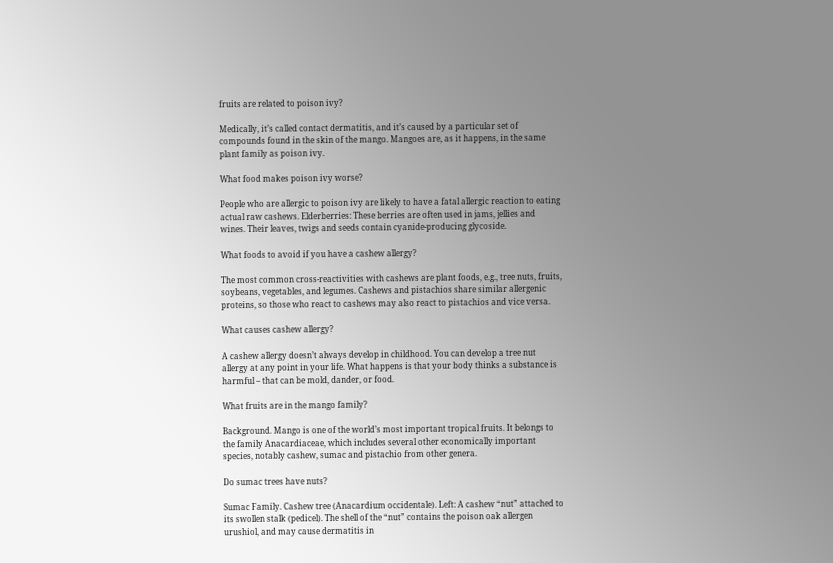fruits are related to poison ivy?

Medically, it’s called contact dermatitis, and it’s caused by a particular set of compounds found in the skin of the mango. Mangoes are, as it happens, in the same plant family as poison ivy.

What food makes poison ivy worse?

People who are allergic to poison ivy are likely to have a fatal allergic reaction to eating actual raw cashews. Elderberries: These berries are often used in jams, jellies and wines. Their leaves, twigs and seeds contain cyanide-producing glycoside.

What foods to avoid if you have a cashew allergy?

The most common cross-reactivities with cashews are plant foods, e.g., tree nuts, fruits, soybeans, vegetables, and legumes. Cashews and pistachios share similar allergenic proteins, so those who react to cashews may also react to pistachios and vice versa.

What causes cashew allergy?

A cashew allergy doesn’t always develop in childhood. You can develop a tree nut allergy at any point in your life. What happens is that your body thinks a substance is harmful – that can be mold, dander, or food.

What fruits are in the mango family?

Background. Mango is one of the world’s most important tropical fruits. It belongs to the family Anacardiaceae, which includes several other economically important species, notably cashew, sumac and pistachio from other genera.

Do sumac trees have nuts?

Sumac Family. Cashew tree (Anacardium occidentale). Left: A cashew “nut” attached to its swollen stalk (pedicel). The shell of the “nut” contains the poison oak allergen urushiol, and may cause dermatitis in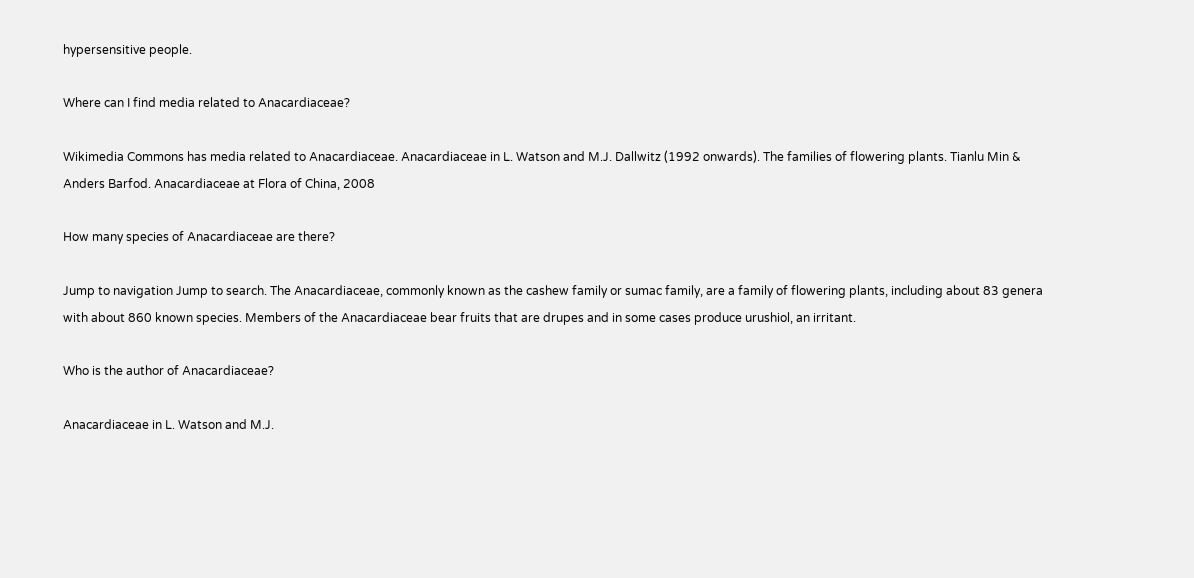hypersensitive people.

Where can I find media related to Anacardiaceae?

Wikimedia Commons has media related to Anacardiaceae. Anacardiaceae in L. Watson and M.J. Dallwitz (1992 onwards). The families of flowering plants. Tianlu Min & Anders Barfod. Anacardiaceae at Flora of China, 2008

How many species of Anacardiaceae are there?

Jump to navigation Jump to search. The Anacardiaceae, commonly known as the cashew family or sumac family, are a family of flowering plants, including about 83 genera with about 860 known species. Members of the Anacardiaceae bear fruits that are drupes and in some cases produce urushiol, an irritant.

Who is the author of Anacardiaceae?

Anacardiaceae in L. Watson and M.J.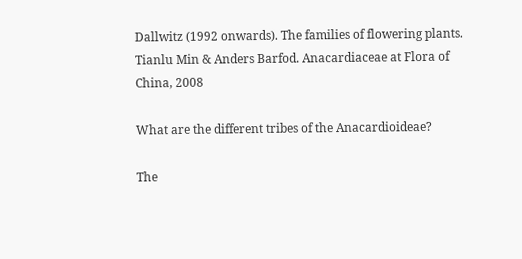Dallwitz (1992 onwards). The families of flowering plants. Tianlu Min & Anders Barfod. Anacardiaceae at Flora of China, 2008

What are the different tribes of the Anacardioideae?

The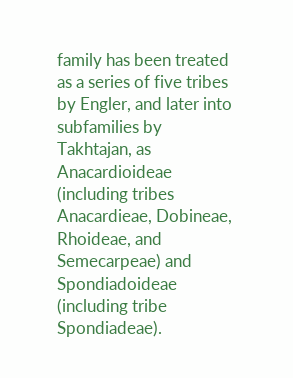family has been treated as a series of five tribes by Engler, and later into subfamilies by Takhtajan, as Anacardioideae (including tribes Anacardieae, Dobineae, Rhoideae, and Semecarpeae) and Spondiadoideae (including tribe Spondiadeae).